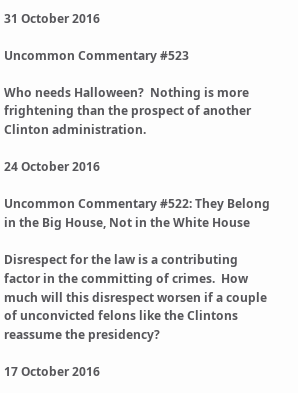31 October 2016

Uncommon Commentary #523

Who needs Halloween?  Nothing is more frightening than the prospect of another Clinton administration.

24 October 2016

Uncommon Commentary #522: They Belong in the Big House, Not in the White House

Disrespect for the law is a contributing factor in the committing of crimes.  How much will this disrespect worsen if a couple of unconvicted felons like the Clintons reassume the presidency?

17 October 2016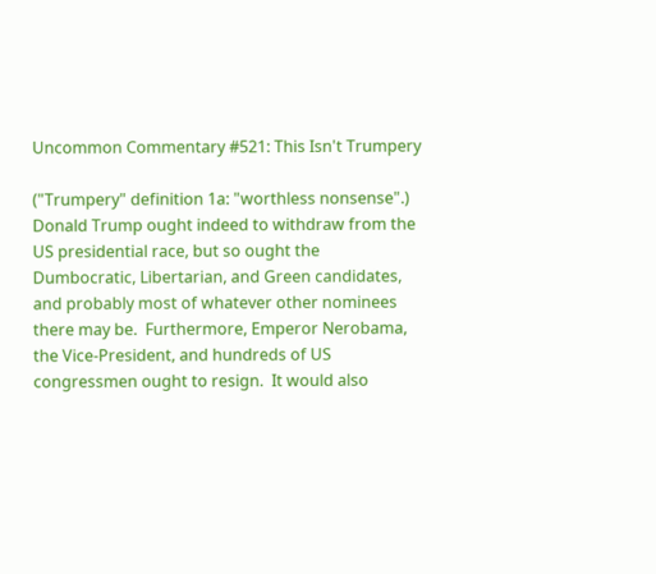Uncommon Commentary #521: This Isn't Trumpery

("Trumpery" definition 1a: "worthless nonsense".)
Donald Trump ought indeed to withdraw from the US presidential race, but so ought the Dumbocratic, Libertarian, and Green candidates, and probably most of whatever other nominees there may be.  Furthermore, Emperor Nerobama, the Vice-President, and hundreds of US congressmen ought to resign.  It would also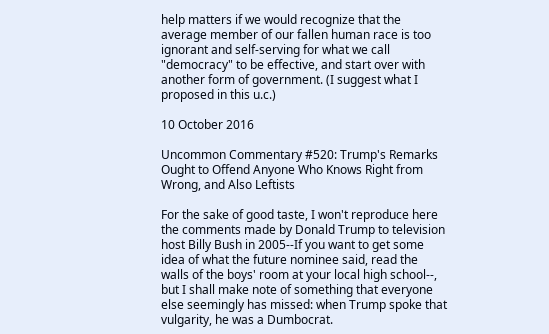help matters if we would recognize that the average member of our fallen human race is too ignorant and self-serving for what we call "democracy" to be effective, and start over with another form of government. (I suggest what I proposed in this u.c.)

10 October 2016

Uncommon Commentary #520: Trump's Remarks Ought to Offend Anyone Who Knows Right from Wrong, and Also Leftists

For the sake of good taste, I won't reproduce here the comments made by Donald Trump to television host Billy Bush in 2005--If you want to get some idea of what the future nominee said, read the walls of the boys' room at your local high school--, but I shall make note of something that everyone else seemingly has missed: when Trump spoke that vulgarity, he was a Dumbocrat.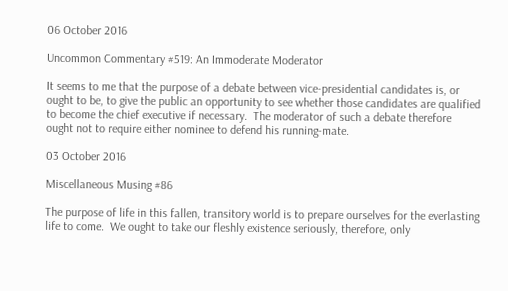06 October 2016

Uncommon Commentary #519: An Immoderate Moderator

It seems to me that the purpose of a debate between vice-presidential candidates is, or ought to be, to give the public an opportunity to see whether those candidates are qualified to become the chief executive if necessary.  The moderator of such a debate therefore ought not to require either nominee to defend his running-mate.

03 October 2016

Miscellaneous Musing #86

The purpose of life in this fallen, transitory world is to prepare ourselves for the everlasting life to come.  We ought to take our fleshly existence seriously, therefore, only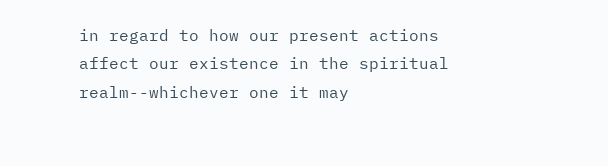in regard to how our present actions affect our existence in the spiritual realm--whichever one it may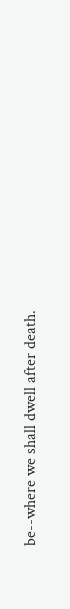be--where we shall dwell after death.